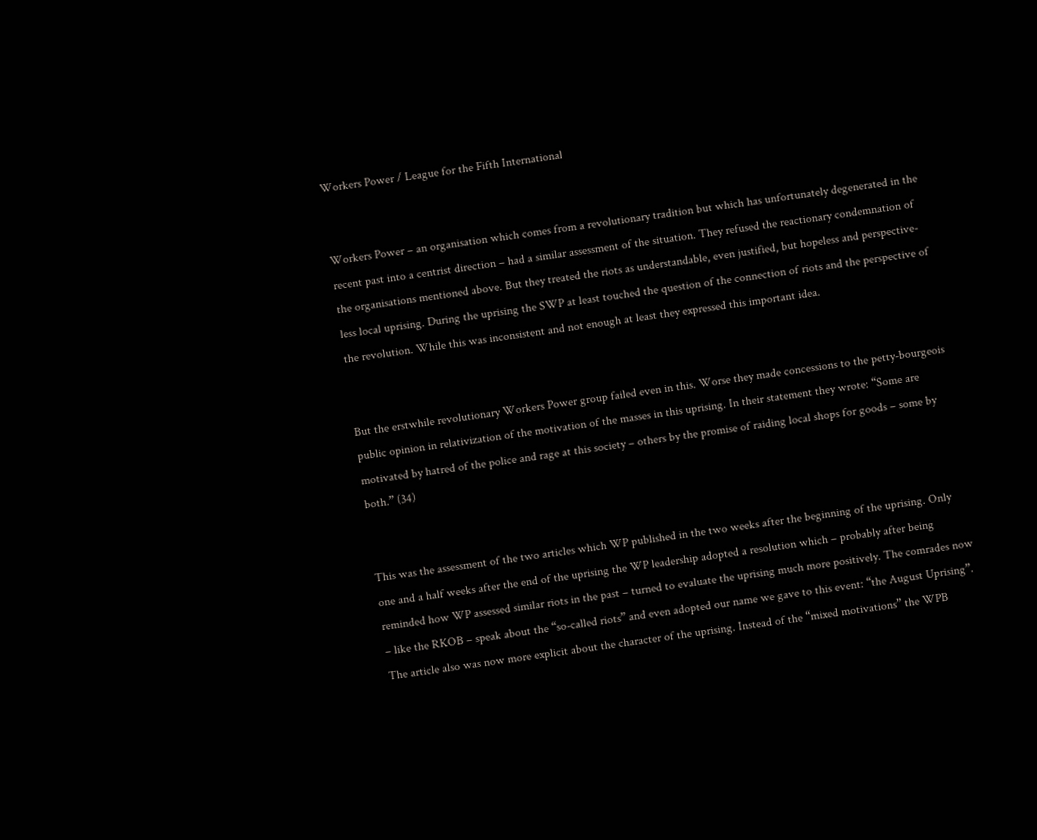Workers Power / League for the Fifth International


Workers Power – an organisation which comes from a revolutionary tradition but which has unfortunately degenerated in the recent past into a centrist direction – had a similar assessment of the situation. They refused the reactionary condemnation of the organisations mentioned above. But they treated the riots as understandable, even justified, but hopeless and perspective-less local uprising. During the uprising the SWP at least touched the question of the connection of riots and the perspective of the revolution. While this was inconsistent and not enough at least they expressed this important idea.


But the erstwhile revolutionary Workers Power group failed even in this. Worse they made concessions to the petty-bourgeois public opinion in relativization of the motivation of the masses in this uprising. In their statement they wrote: “Some are motivated by hatred of the police and rage at this society – others by the promise of raiding local shops for goods – some by both.” (34)


This was the assessment of the two articles which WP published in the two weeks after the beginning of the uprising. Only one and a half weeks after the end of the uprising the WP leadership adopted a resolution which – probably after being reminded how WP assessed similar riots in the past – turned to evaluate the uprising much more positively. The comrades now – like the RKOB – speak about the “so-called riots” and even adopted our name we gave to this event: “the August Uprising”. The article also was now more explicit about the character of the uprising. Instead of the “mixed motivations” the WPB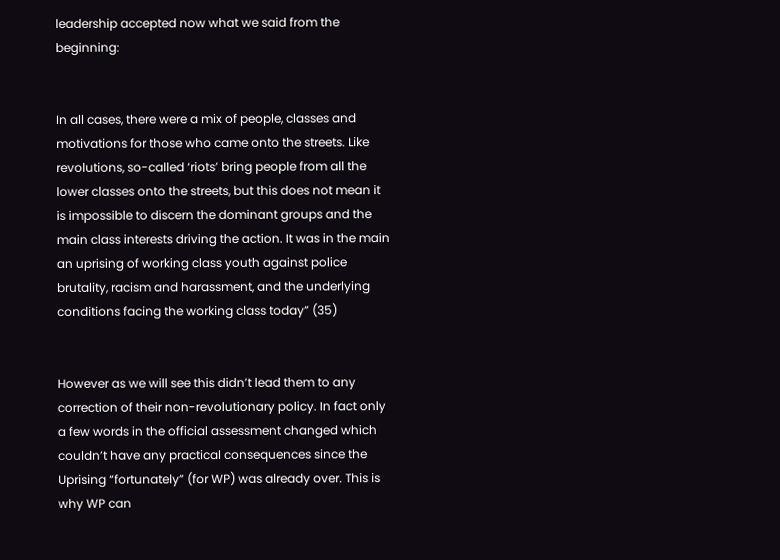leadership accepted now what we said from the beginning:


In all cases, there were a mix of people, classes and motivations for those who came onto the streets. Like revolutions, so-called ‘riots’ bring people from all the lower classes onto the streets, but this does not mean it is impossible to discern the dominant groups and the main class interests driving the action. It was in the main an uprising of working class youth against police brutality, racism and harassment, and the underlying conditions facing the working class today” (35)


However as we will see this didn’t lead them to any correction of their non-revolutionary policy. In fact only a few words in the official assessment changed which couldn’t have any practical consequences since the Uprising “fortunately” (for WP) was already over. This is why WP can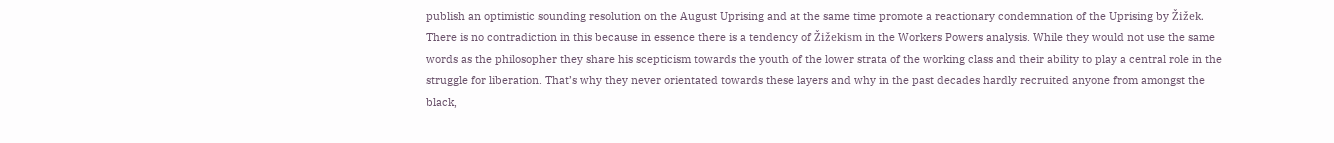publish an optimistic sounding resolution on the August Uprising and at the same time promote a reactionary condemnation of the Uprising by Žižek. There is no contradiction in this because in essence there is a tendency of Žižekism in the Workers Powers analysis. While they would not use the same words as the philosopher they share his scepticism towards the youth of the lower strata of the working class and their ability to play a central role in the struggle for liberation. That’s why they never orientated towards these layers and why in the past decades hardly recruited anyone from amongst the black,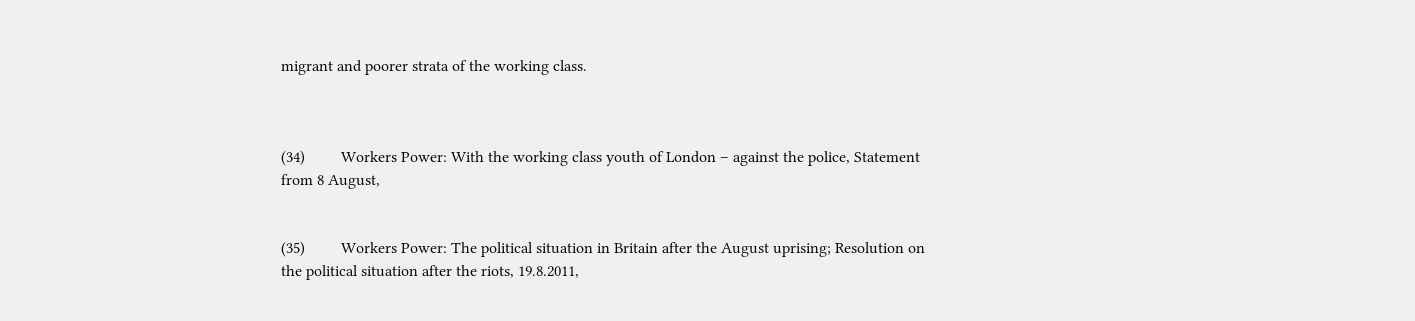migrant and poorer strata of the working class.



(34)         Workers Power: With the working class youth of London – against the police, Statement from 8 August,


(35)         Workers Power: The political situation in Britain after the August uprising; Resolution on the political situation after the riots, 19.8.2011,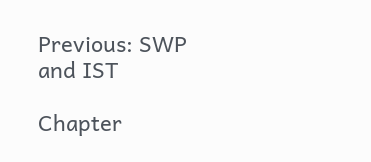Previous: SWP and IST

Chapter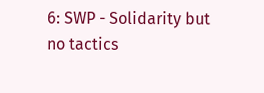6: SWP - Solidarity but no tactics